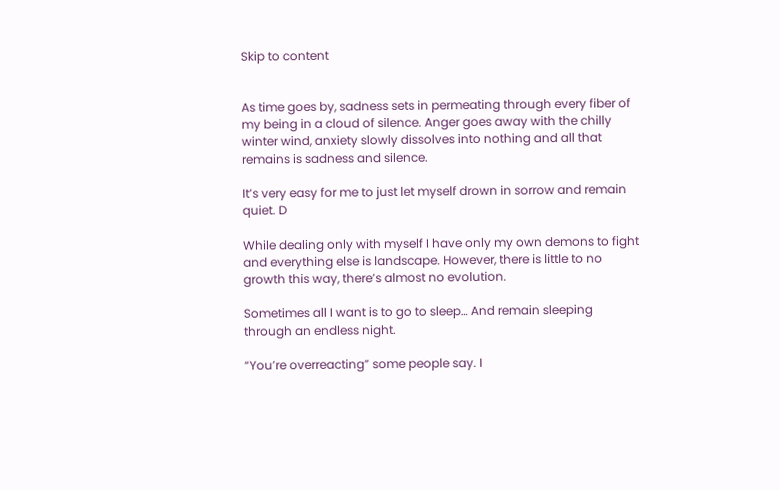Skip to content


As time goes by, sadness sets in permeating through every fiber of my being in a cloud of silence. Anger goes away with the chilly winter wind, anxiety slowly dissolves into nothing and all that remains is sadness and silence.

It’s very easy for me to just let myself drown in sorrow and remain quiet. D

While dealing only with myself I have only my own demons to fight and everything else is landscape. However, there is little to no growth this way, there’s almost no evolution.

Sometimes all I want is to go to sleep… And remain sleeping through an endless night.

“You’re overreacting” some people say. I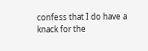confess that I do have a knack for the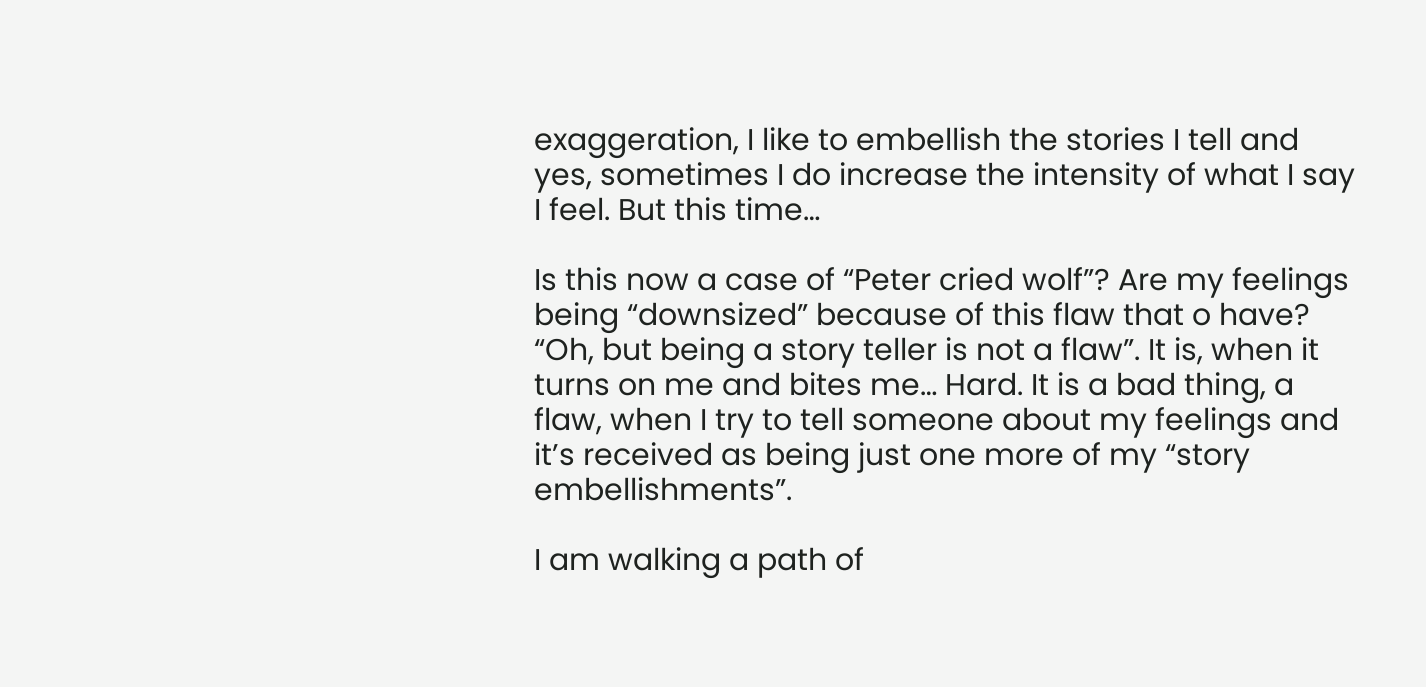exaggeration, I like to embellish the stories I tell and yes, sometimes I do increase the intensity of what I say I feel. But this time…

Is this now a case of “Peter cried wolf”? Are my feelings being “downsized” because of this flaw that o have? “Oh, but being a story teller is not a flaw”. It is, when it turns on me and bites me… Hard. It is a bad thing, a flaw, when I try to tell someone about my feelings and it’s received as being just one more of my “story embellishments”.

I am walking a path of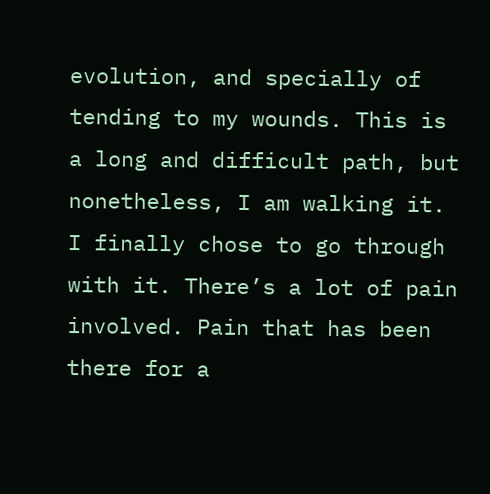evolution, and specially of tending to my wounds. This is a long and difficult path, but nonetheless, I am walking it. I finally chose to go through with it. There’s a lot of pain involved. Pain that has been there for a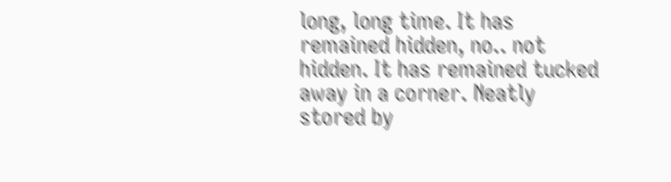long, long time. It has remained hidden, no.. not hidden. It has remained tucked away in a corner. Neatly stored by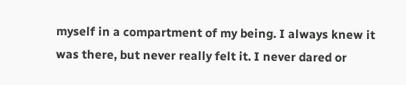myself in a compartment of my being. I always knew it was there, but never really felt it. I never dared or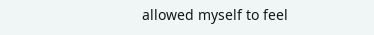allowed myself to feel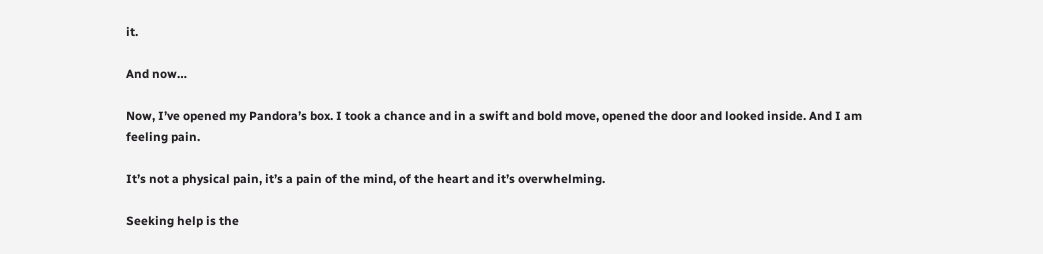it.

And now…

Now, I’ve opened my Pandora’s box. I took a chance and in a swift and bold move, opened the door and looked inside. And I am feeling pain.

It’s not a physical pain, it’s a pain of the mind, of the heart and it’s overwhelming.

Seeking help is the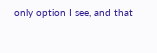only option I see, and that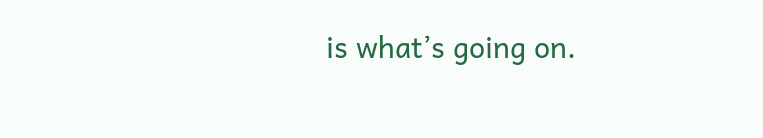is what’s going on.